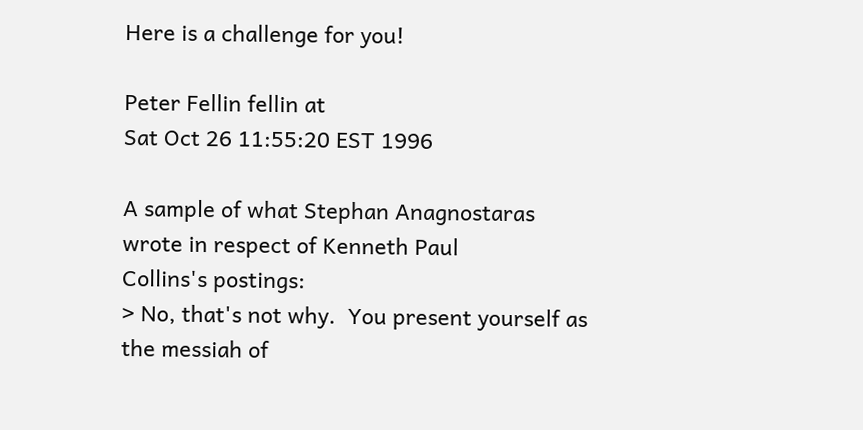Here is a challenge for you!

Peter Fellin fellin at
Sat Oct 26 11:55:20 EST 1996

A sample of what Stephan Anagnostaras wrote in respect of Kenneth Paul
Collins's postings:
> No, that's not why.  You present yourself as the messiah of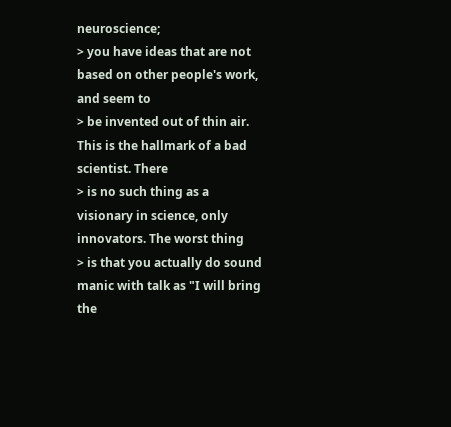neuroscience;
> you have ideas that are not based on other people's work, and seem to
> be invented out of thin air. This is the hallmark of a bad scientist. There
> is no such thing as a visionary in science, only innovators. The worst thing
> is that you actually do sound manic with talk as "I will bring the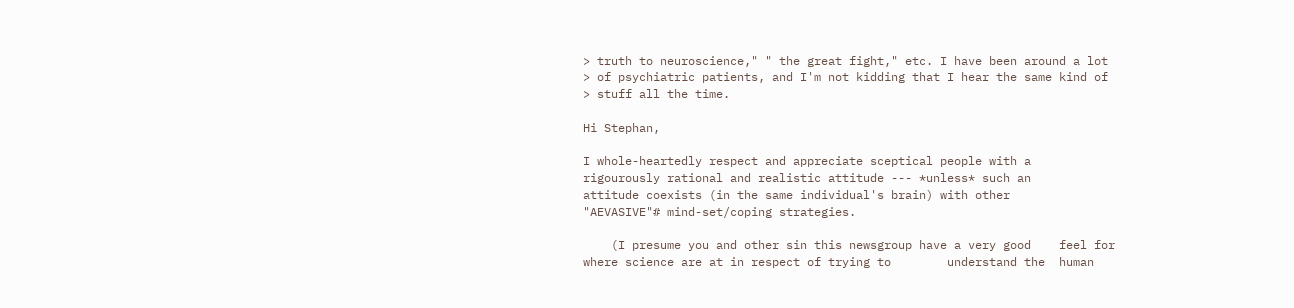> truth to neuroscience," " the great fight," etc. I have been around a lot
> of psychiatric patients, and I'm not kidding that I hear the same kind of
> stuff all the time.

Hi Stephan,

I whole-heartedly respect and appreciate sceptical people with a
rigourously rational and realistic attitude --- *unless* such an
attitude coexists (in the same individual's brain) with other
"AEVASIVE"# mind-set/coping strategies.

    (I presume you and other sin this newsgroup have a very good    feel for
where science are at in respect of trying to        understand the  human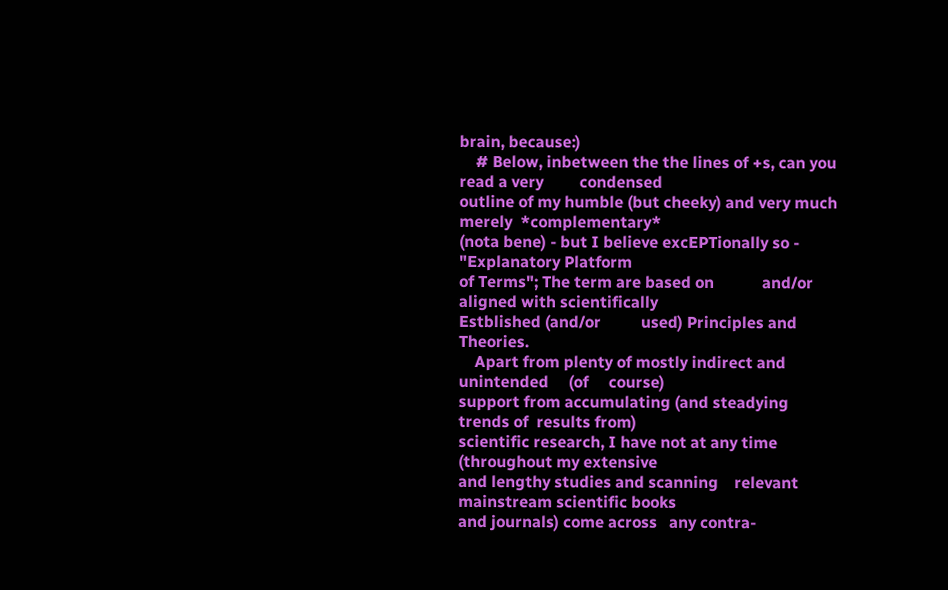brain, because:)
    # Below, inbetween the the lines of +s, can you read a very         condensed
outline of my humble (but cheeky) and very much merely  *complementary*
(nota bene) - but I believe excEPTionally so -      "Explanatory Platform
of Terms"; The term are based on            and/or aligned with scientifically
Estblished (and/or          used) Principles and Theories.
    Apart from plenty of mostly indirect and unintended     (of     course)
support from accumulating (and steadying trends of  results from)
scientific research, I have not at any time     (throughout my extensive
and lengthy studies and scanning    relevant mainstream scientific books
and journals) come across   any contra-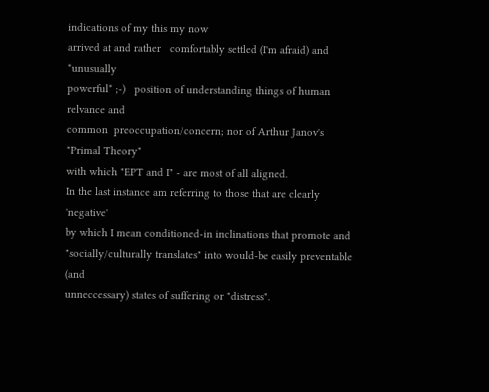indications of my this my now
arrived at and rather   comfortably settled (I'm afraid) and *unusually
powerful* ;-)   position of understanding things of human relvance and
common  preoccupation/concern; nor of Arthur Janov's "Primal Theory"
with which "EPT and I" - are most of all aligned.
In the last instance am referring to those that are clearly 'negative'
by which I mean conditioned-in inclinations that promote and
"socially/culturally translates" into would-be easily preventable (and
unneccessary) states of suffering or "distress".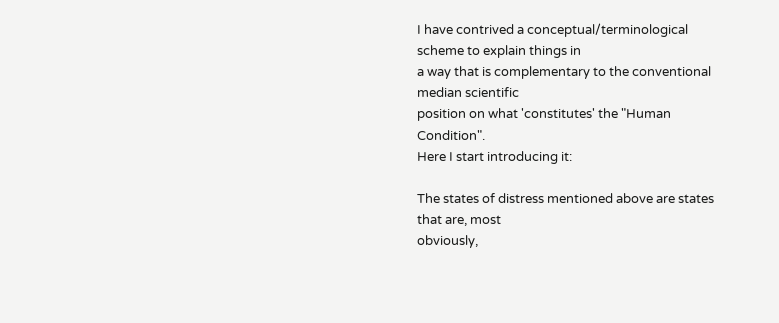I have contrived a conceptual/terminological scheme to explain things in
a way that is complementary to the conventional median scientific
position on what 'constitutes' the "Human Condition".
Here I start introducing it:

The states of distress mentioned above are states that are, most
obviously,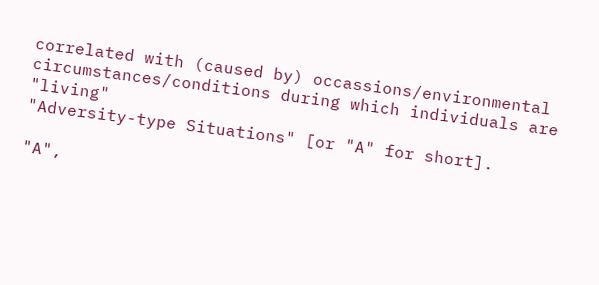correlated with (caused by) occassions/environmental
circumstances/conditions during which individuals are "living"
"Adversity-type Situations" [or "A" for short].

"A",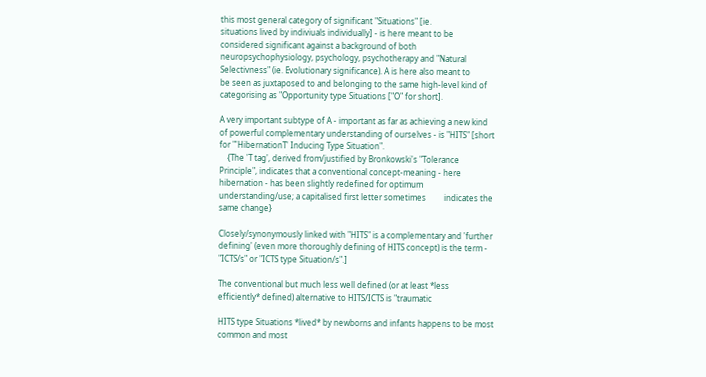this most general category of significant "Situations" [ie.
situations lived by indiviuals individually] - is here meant to be
considered significant against a background of both
neuropsychophysiology, psychology, psychotherapy and "Natural
Selectivness" (ie. Evolutionary significance). A is here also meant to
be seen as juxtaposed to and belonging to the same high-level kind of
categorising as "Opportunity type Situations ["O" for short].

A very important subtype of A - important as far as achieving a new kind
of powerful complementary understanding of ourselves - is "HITS" [short
for "'HibernationT' Inducing Type Situation".
    {The 'T tag', derived from/justified by Bronkowski's "Tolerance
Principle", indicates that a conventional concept-meaning - here
hibernation - has been slightly redefined for optimum
understanding/use; a capitalised first letter sometimes         indicates the
same change}

Closely/synonymously linked with "HITS" is a complementary and 'further
defining' (even more thoroughly defining of HITS concept) is the term -
"ICTS/s" or "ICTS type Situation/s".]

The conventional but much less well defined (or at least *less
efficiently* defined) alternative to HITS/ICTS is "traumatic

HITS type Situations *lived* by newborns and infants happens to be most
common and most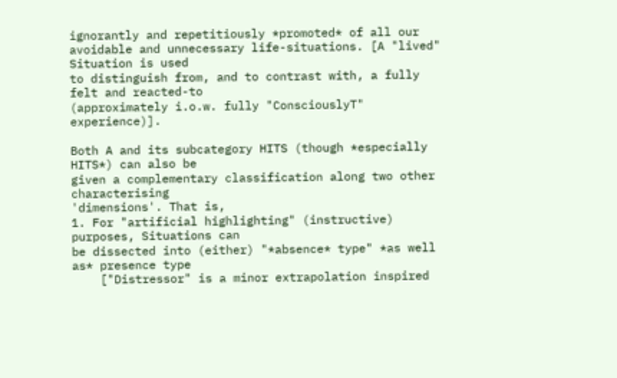ignorantly and repetitiously *promoted* of all our
avoidable and unnecessary life-situations. [A "lived" Situation is used
to distinguish from, and to contrast with, a fully felt and reacted-to
(approximately i.o.w. fully "ConsciouslyT" experience)].

Both A and its subcategory HITS (though *especially HITS*) can also be
given a complementary classification along two other characterising
'dimensions'. That is,
1. For "artificial highlighting" (instructive) purposes, Situations can
be dissected into (either) "*absence* type" *as well as* presence type
    ["Distressor" is a minor extrapolation inspired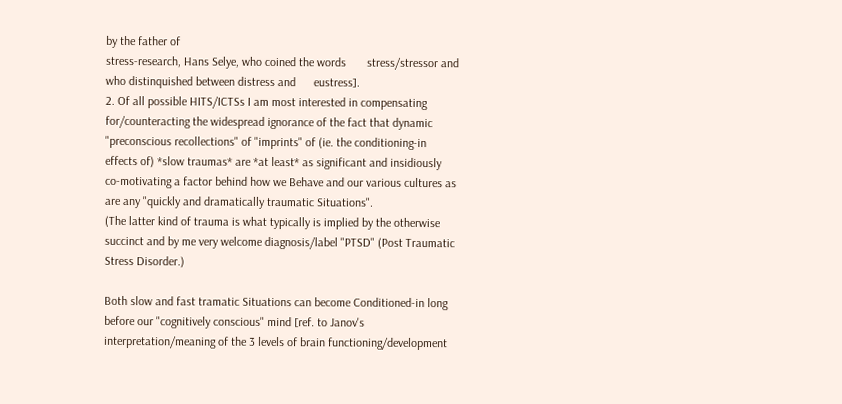by the father of
stress-research, Hans Selye, who coined the words       stress/stressor and
who distinquished between distress and      eustress].
2. Of all possible HITS/ICTSs I am most interested in compensating
for/counteracting the widespread ignorance of the fact that dynamic
"preconscious recollections" of "imprints" of (ie. the conditioning-in
effects of) *slow traumas* are *at least* as significant and insidiously
co-motivating a factor behind how we Behave and our various cultures as
are any "quickly and dramatically traumatic Situations".
(The latter kind of trauma is what typically is implied by the otherwise
succinct and by me very welcome diagnosis/label "PTSD" (Post Traumatic
Stress Disorder.)

Both slow and fast tramatic Situations can become Conditioned-in long
before our "cognitively conscious" mind [ref. to Janov's
interpretation/meaning of the 3 levels of brain functioning/development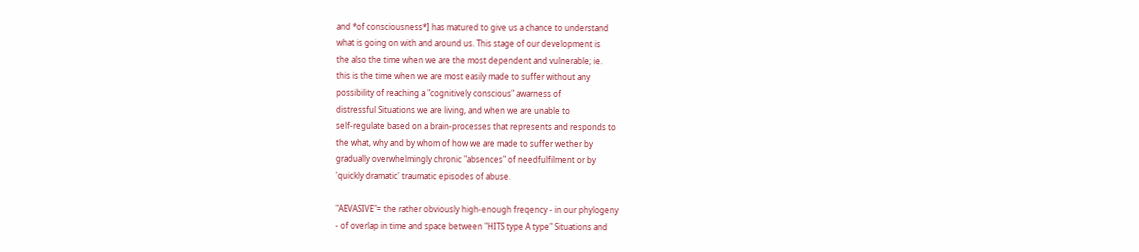and *of consciousness*] has matured to give us a chance to understand
what is going on with and around us. This stage of our development is
the also the time when we are the most dependent and vulnerable; ie.
this is the time when we are most easily made to suffer without any
possibility of reaching a "cognitively conscious" awarness of
distressful Situations we are living, and when we are unable to
self-regulate based on a brain-processes that represents and responds to
the what, why and by whom of how we are made to suffer wether by
gradually overwhelmingly chronic "absences" of needfulfilment or by
'quickly dramatic' traumatic episodes of abuse.

"AEVASIVE"= the rather obviously high-enough freqency - in our phylogeny
- of overlap in time and space between "HITS type A type" Situations and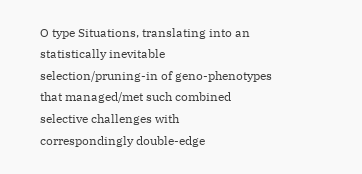O type Situations, translating into an statistically inevitable
selection/pruning-in of geno-phenotypes that managed/met such combined
selective challenges with correspondingly double-edge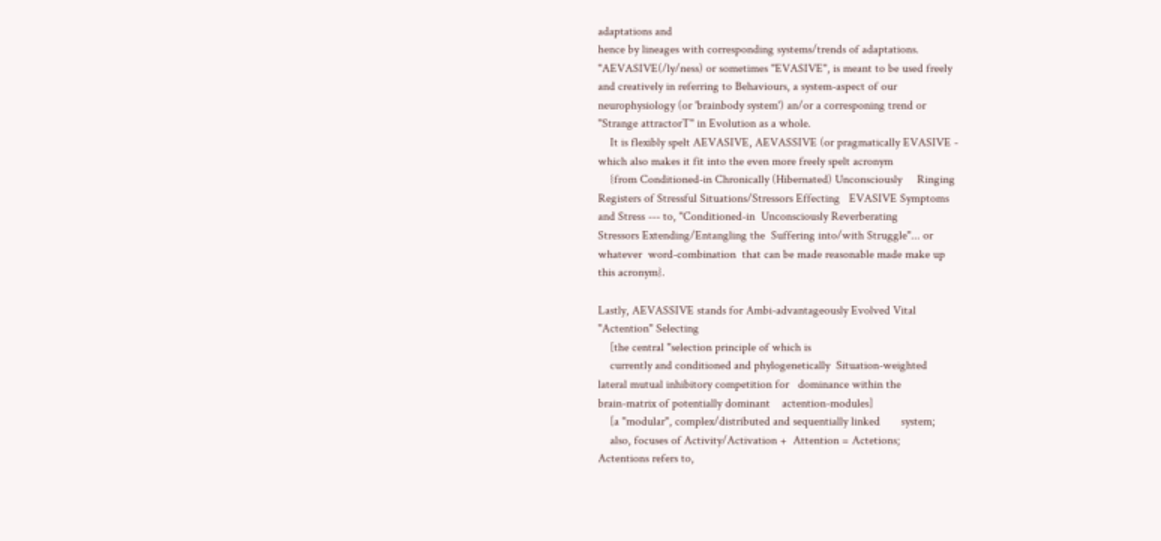adaptations and
hence by lineages with corresponding systems/trends of adaptations.
"AEVASIVE(/ly/ness) or sometimes "EVASIVE", is meant to be used freely
and creatively in referring to Behaviours, a system-aspect of our
neurophysiology (or 'brainbody system') an/or a corresponing trend or
"Strange attractorT" in Evolution as a whole.
    It is flexibly spelt AEVASIVE, AEVASSIVE (or pragmatically EVASIVE -
which also makes it fit into the even more freely spelt acronym
    {from Conditioned-in Chronically (Hibernated) Unconsciously     Ringing
Registers of Stressful Situations/Stressors Effecting   EVASIVE Symptoms
and Stress --- to, "Conditioned-in  Unconsciously Reverberating
Stressors Extending/Entangling the  Suffering into/with Struggle"... or
whatever  word-combination  that can be made reasonable made make up
this acronym}.

Lastly, AEVASSIVE stands for Ambi-advantageously Evolved Vital
"Actention" Selecting
    [the central "selection principle of which is
    currently and conditioned and phylogenetically  Situation-weighted
lateral mutual inhibitory competition for   dominance within the
brain-matrix of potentially dominant    actention-modules]
    [a "modular", complex/distributed and sequentially linked       system;
    also, focuses of Activity/Activation +  Attention = Actetions;
Actentions refers to,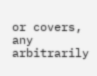or covers, any arbitrarily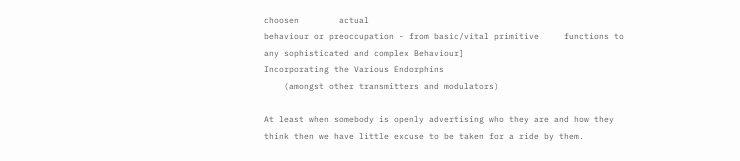choosen        actual
behaviour or preoccupation - from basic/vital primitive     functions to
any sophisticated and complex Behaviour]
Incorporating the Various Endorphins
    (amongst other transmitters and modulators)

At least when somebody is openly advertising who they are and how they
think then we have little excuse to be taken for a ride by them.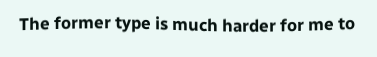The former type is much harder for me to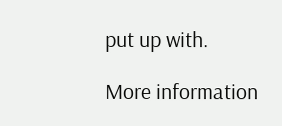put up with.

More information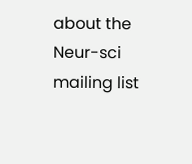about the Neur-sci mailing list